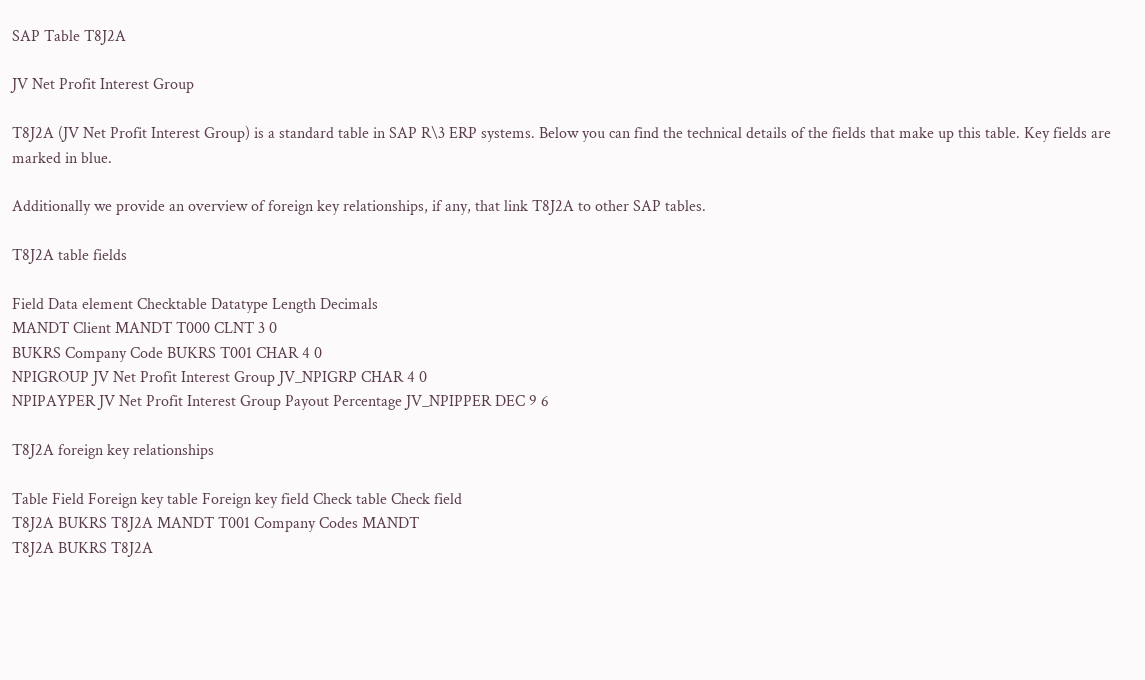SAP Table T8J2A

JV Net Profit Interest Group

T8J2A (JV Net Profit Interest Group) is a standard table in SAP R\3 ERP systems. Below you can find the technical details of the fields that make up this table. Key fields are marked in blue.

Additionally we provide an overview of foreign key relationships, if any, that link T8J2A to other SAP tables.

T8J2A table fields

Field Data element Checktable Datatype Length Decimals
MANDT Client MANDT T000 CLNT 3 0
BUKRS Company Code BUKRS T001 CHAR 4 0
NPIGROUP JV Net Profit Interest Group JV_NPIGRP CHAR 4 0
NPIPAYPER JV Net Profit Interest Group Payout Percentage JV_NPIPPER DEC 9 6

T8J2A foreign key relationships

Table Field Foreign key table Foreign key field Check table Check field
T8J2A BUKRS T8J2A MANDT T001 Company Codes MANDT
T8J2A BUKRS T8J2A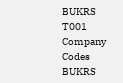BUKRS T001 Company Codes BUKRS